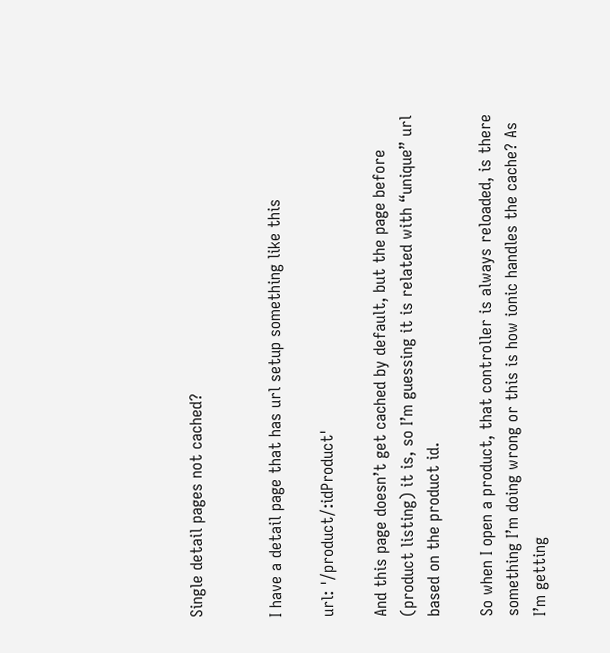Single detail pages not cached?


I have a detail page that has url setup something like this

url: '/product/:idProduct'

And this page doesn’t get cached by default, but the page before (product listing) it is, so I’m guessing it is related with “unique” url based on the product id.

So when I open a product, that controller is always reloaded, is there something I’m doing wrong or this is how ionic handles the cache? As I’m getting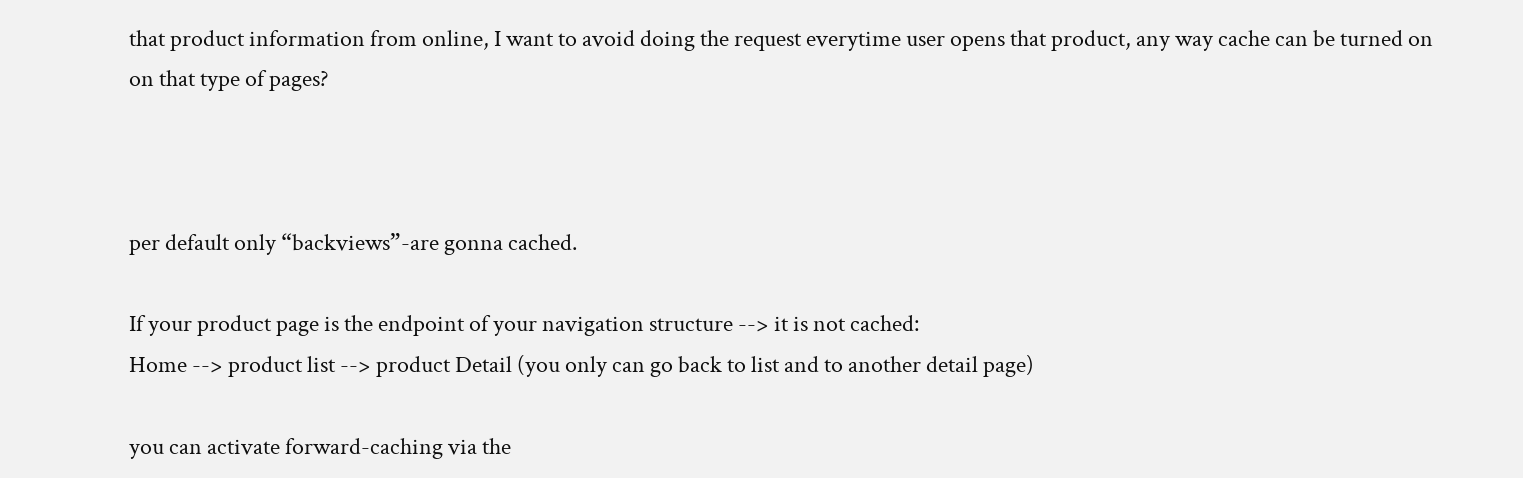that product information from online, I want to avoid doing the request everytime user opens that product, any way cache can be turned on on that type of pages?



per default only “backviews”-are gonna cached.

If your product page is the endpoint of your navigation structure --> it is not cached:
Home --> product list --> product Detail (you only can go back to list and to another detail page)

you can activate forward-caching via the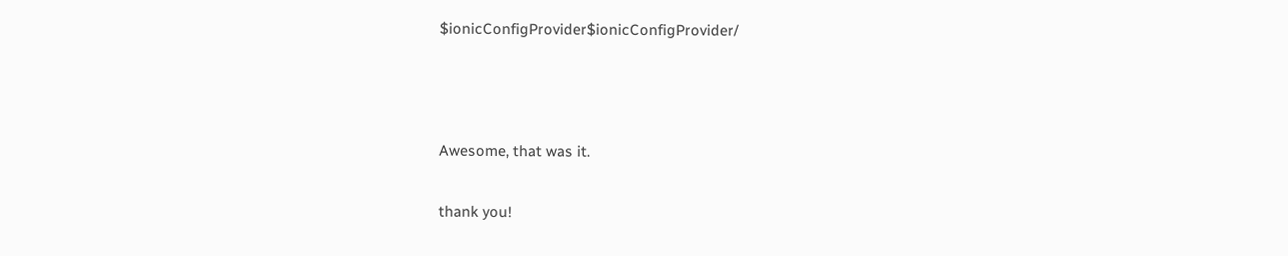$ionicConfigProvider$ionicConfigProvider/



Awesome, that was it.

thank you!